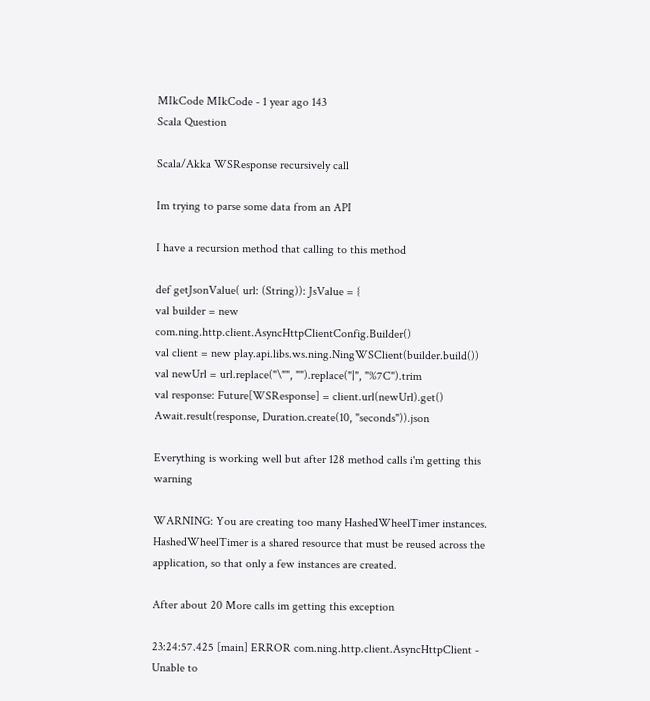MIkCode MIkCode - 1 year ago 143
Scala Question

Scala/Akka WSResponse recursively call

Im trying to parse some data from an API

I have a recursion method that calling to this method

def getJsonValue( url: (String)): JsValue = {
val builder = new com.ning.http.client.AsyncHttpClientConfig.Builder()
val client = new play.api.libs.ws.ning.NingWSClient(builder.build())
val newUrl = url.replace("\"", "").replace("|", "%7C").trim
val response: Future[WSResponse] = client.url(newUrl).get()
Await.result(response, Duration.create(10, "seconds")).json

Everything is working well but after 128 method calls i'm getting this warning

WARNING: You are creating too many HashedWheelTimer instances. HashedWheelTimer is a shared resource that must be reused across the application, so that only a few instances are created.

After about 20 More calls im getting this exception

23:24:57.425 [main] ERROR com.ning.http.client.AsyncHttpClient - Unable to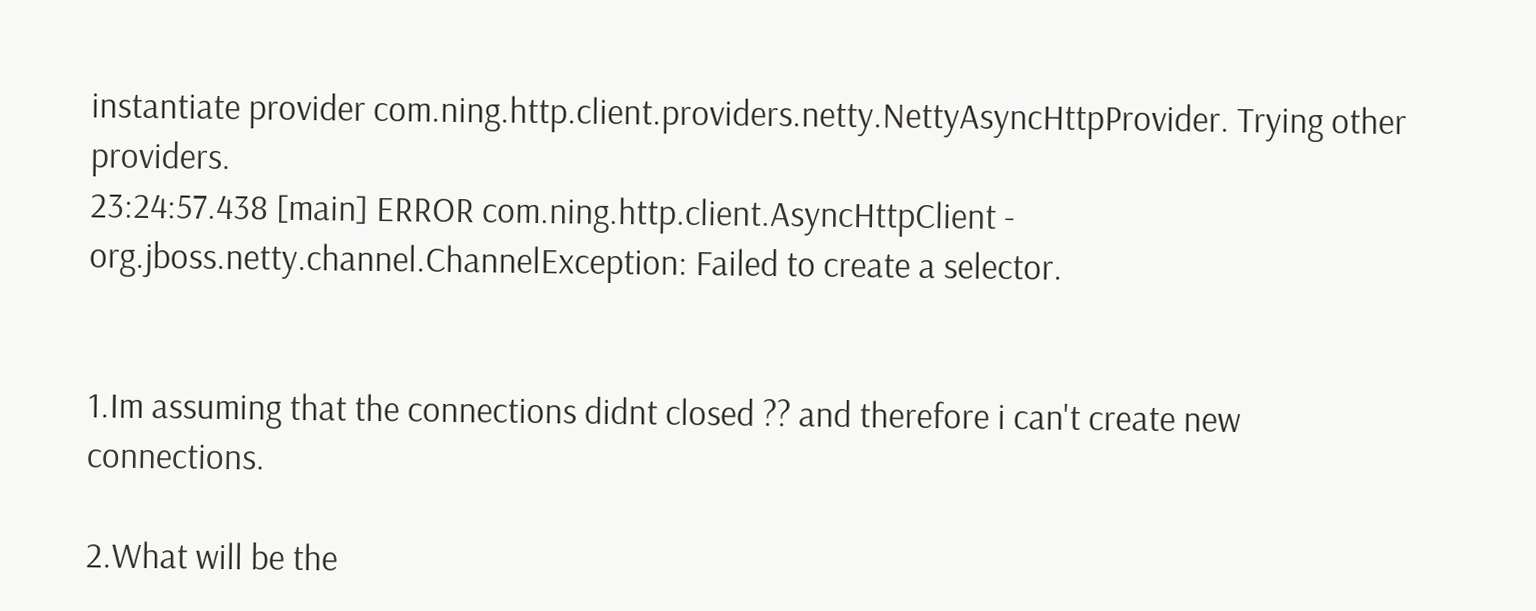instantiate provider com.ning.http.client.providers.netty.NettyAsyncHttpProvider. Trying other providers.
23:24:57.438 [main] ERROR com.ning.http.client.AsyncHttpClient - org.jboss.netty.channel.ChannelException: Failed to create a selector.


1.Im assuming that the connections didnt closed ?? and therefore i can't create new connections.

2.What will be the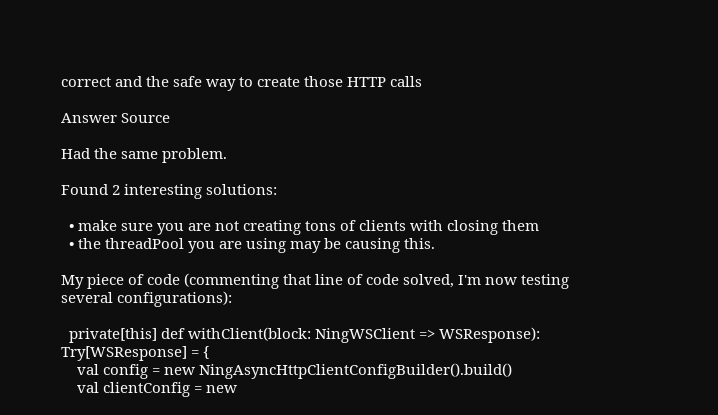correct and the safe way to create those HTTP calls

Answer Source

Had the same problem.

Found 2 interesting solutions:

  • make sure you are not creating tons of clients with closing them
  • the threadPool you are using may be causing this.

My piece of code (commenting that line of code solved, I'm now testing several configurations):

  private[this] def withClient(block: NingWSClient => WSResponse): Try[WSResponse] = {
    val config = new NingAsyncHttpClientConfigBuilder().build()
    val clientConfig = new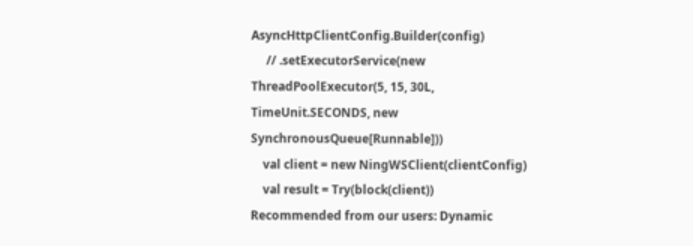AsyncHttpClientConfig.Builder(config)
     // .setExecutorService(new ThreadPoolExecutor(5, 15, 30L, TimeUnit.SECONDS, new SynchronousQueue[Runnable]))
    val client = new NingWSClient(clientConfig)
    val result = Try(block(client))
Recommended from our users: Dynamic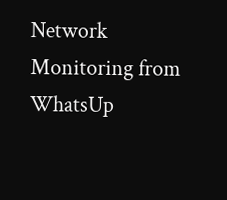Network Monitoring from WhatsUp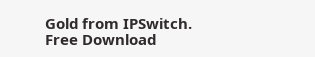Gold from IPSwitch. Free Download